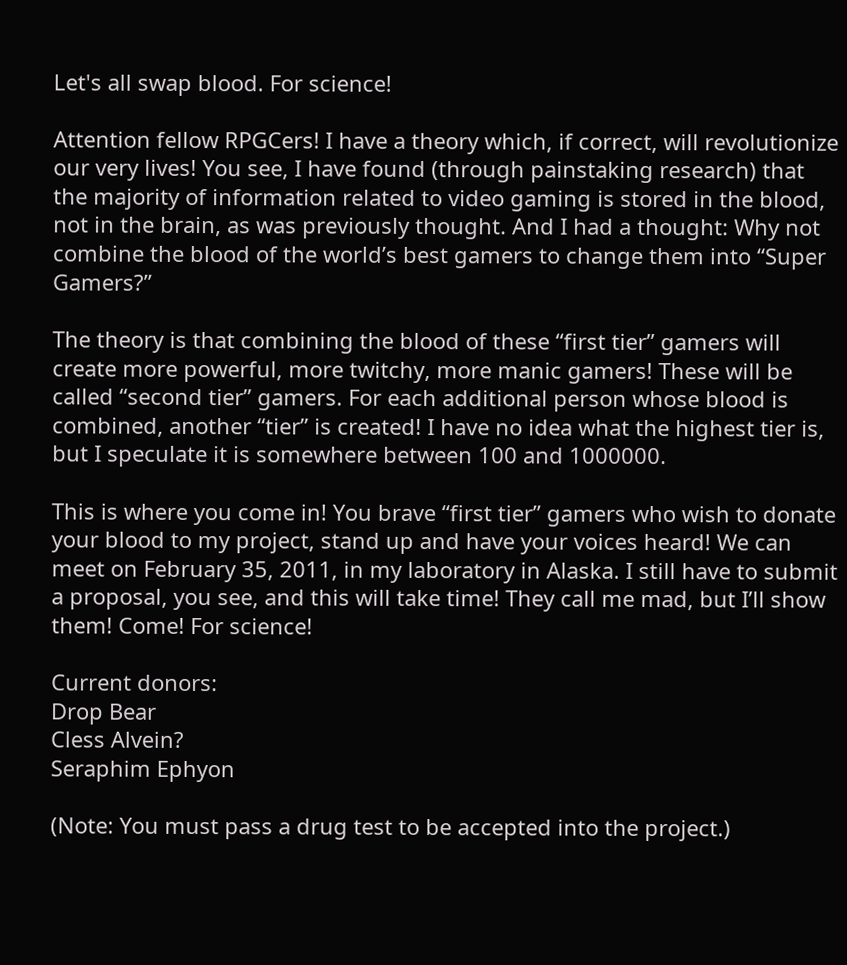Let's all swap blood. For science!

Attention fellow RPGCers! I have a theory which, if correct, will revolutionize our very lives! You see, I have found (through painstaking research) that the majority of information related to video gaming is stored in the blood, not in the brain, as was previously thought. And I had a thought: Why not combine the blood of the world’s best gamers to change them into “Super Gamers?”

The theory is that combining the blood of these “first tier” gamers will create more powerful, more twitchy, more manic gamers! These will be called “second tier” gamers. For each additional person whose blood is combined, another “tier” is created! I have no idea what the highest tier is, but I speculate it is somewhere between 100 and 1000000.

This is where you come in! You brave “first tier” gamers who wish to donate your blood to my project, stand up and have your voices heard! We can meet on February 35, 2011, in my laboratory in Alaska. I still have to submit a proposal, you see, and this will take time! They call me mad, but I’ll show them! Come! For science!

Current donors:
Drop Bear
Cless Alvein?
Seraphim Ephyon

(Note: You must pass a drug test to be accepted into the project.)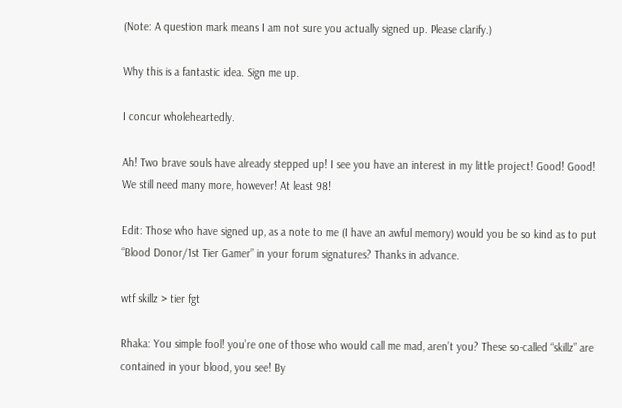(Note: A question mark means I am not sure you actually signed up. Please clarify.)

Why this is a fantastic idea. Sign me up.

I concur wholeheartedly.

Ah! Two brave souls have already stepped up! I see you have an interest in my little project! Good! Good! We still need many more, however! At least 98!

Edit: Those who have signed up, as a note to me (I have an awful memory) would you be so kind as to put “Blood Donor/1st Tier Gamer” in your forum signatures? Thanks in advance.

wtf skillz > tier fgt

Rhaka: You simple fool! you’re one of those who would call me mad, aren’t you? These so-called “skillz” are contained in your blood, you see! By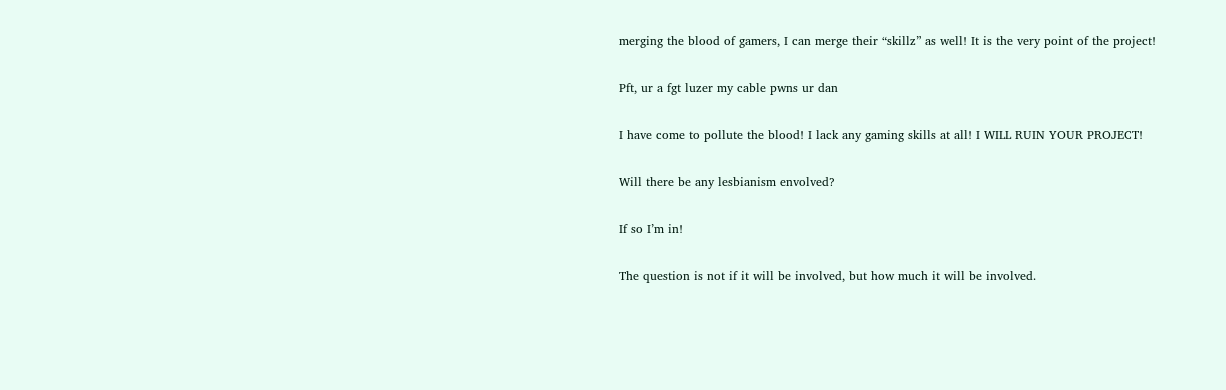merging the blood of gamers, I can merge their “skillz” as well! It is the very point of the project!

Pft, ur a fgt luzer my cable pwns ur dan

I have come to pollute the blood! I lack any gaming skills at all! I WILL RUIN YOUR PROJECT!

Will there be any lesbianism envolved?

If so I’m in!

The question is not if it will be involved, but how much it will be involved.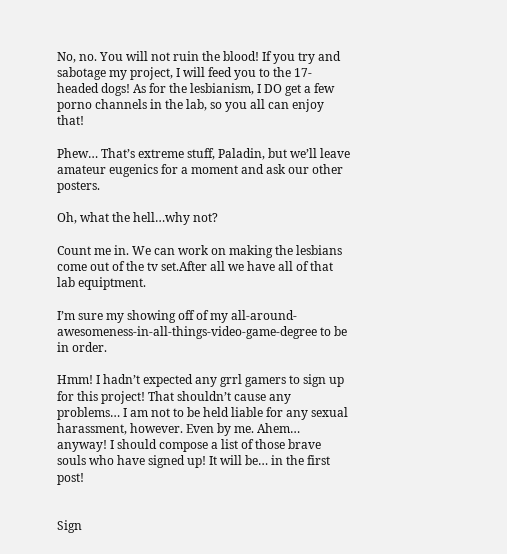No, no. You will not ruin the blood! If you try and sabotage my project, I will feed you to the 17-headed dogs! As for the lesbianism, I DO get a few porno channels in the lab, so you all can enjoy that!

Phew… That’s extreme stuff, Paladin, but we’ll leave amateur eugenics for a moment and ask our other posters.

Oh, what the hell…why not?

Count me in. We can work on making the lesbians come out of the tv set.After all we have all of that lab equiptment.

I’m sure my showing off of my all-around-awesomeness-in-all-things-video-game-degree to be in order.

Hmm! I hadn’t expected any grrl gamers to sign up for this project! That shouldn’t cause any problems… I am not to be held liable for any sexual harassment, however. Even by me. Ahem… anyway! I should compose a list of those brave souls who have signed up! It will be… in the first post!


Sign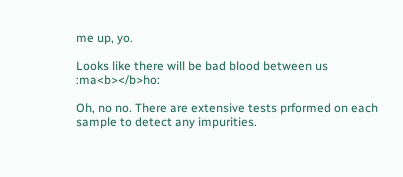me up, yo.

Looks like there will be bad blood between us :ma<b></b>ho:

Oh, no no. There are extensive tests prformed on each sample to detect any impurities.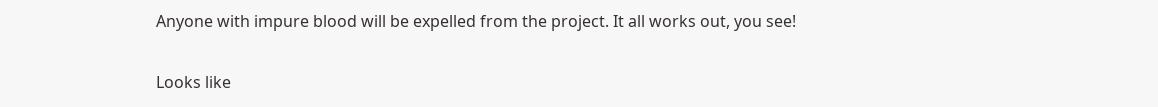Anyone with impure blood will be expelled from the project. It all works out, you see!

Looks like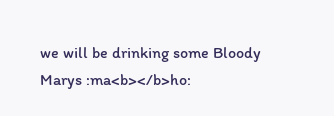we will be drinking some Bloody Marys :ma<b></b>ho: